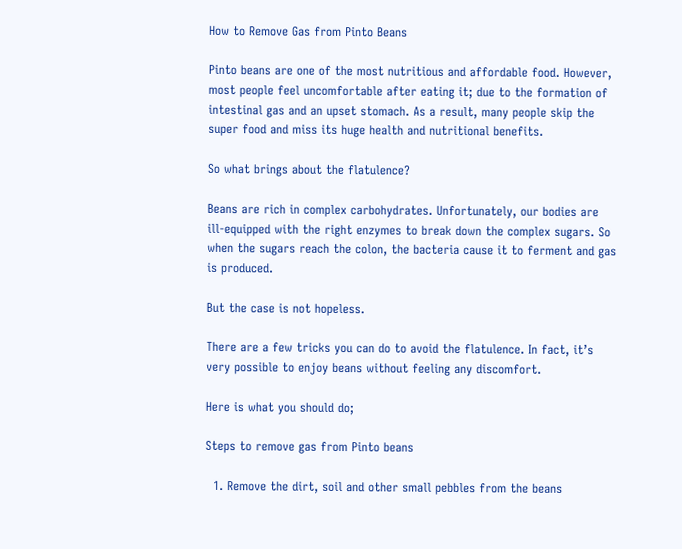How to Remove Gas from Pinto Beans

Pinto beans are one of the most nutritious and affordable food. However, most people feel uncomfortable after eating it; due to the formation of intestinal gas and an upset stomach. As a result, many people skip the super food and miss its huge health and nutritional benefits.

So what brings about the flatulence?

Beans are rich in complex carbohydrates. Unfortunately, our bodies are ill-equipped with the right enzymes to break down the complex sugars. So when the sugars reach the colon, the bacteria cause it to ferment and gas is produced.

But the case is not hopeless.

There are a few tricks you can do to avoid the flatulence. In fact, it’s very possible to enjoy beans without feeling any discomfort.

Here is what you should do;

Steps to remove gas from Pinto beans

  1. Remove the dirt, soil and other small pebbles from the beans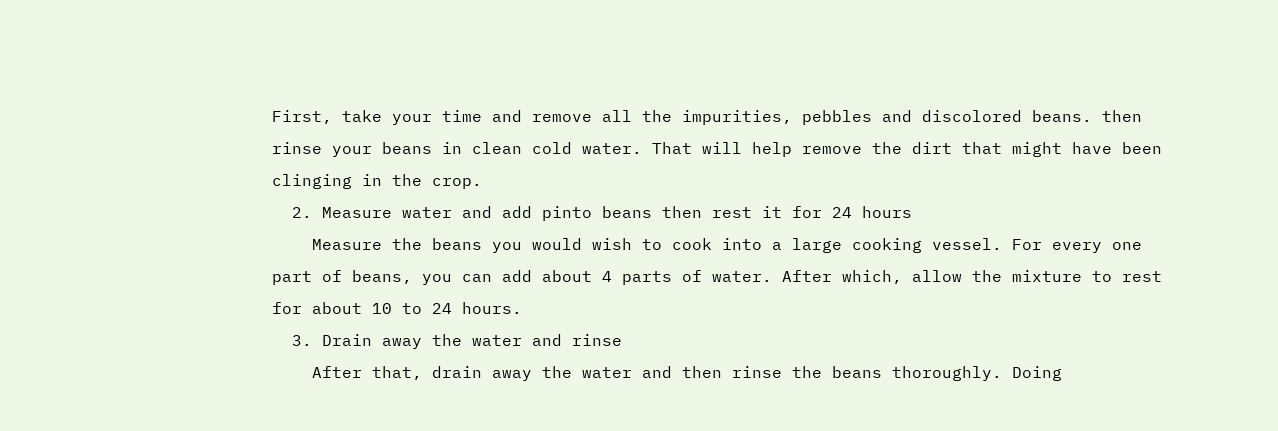First, take your time and remove all the impurities, pebbles and discolored beans. then rinse your beans in clean cold water. That will help remove the dirt that might have been clinging in the crop.
  2. Measure water and add pinto beans then rest it for 24 hours
    Measure the beans you would wish to cook into a large cooking vessel. For every one part of beans, you can add about 4 parts of water. After which, allow the mixture to rest for about 10 to 24 hours.
  3. Drain away the water and rinse
    After that, drain away the water and then rinse the beans thoroughly. Doing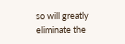so will greatly eliminate the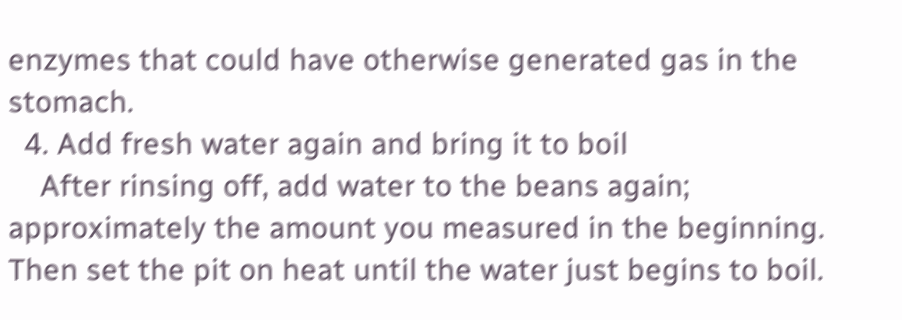enzymes that could have otherwise generated gas in the stomach.
  4. Add fresh water again and bring it to boil
    After rinsing off, add water to the beans again; approximately the amount you measured in the beginning. Then set the pit on heat until the water just begins to boil.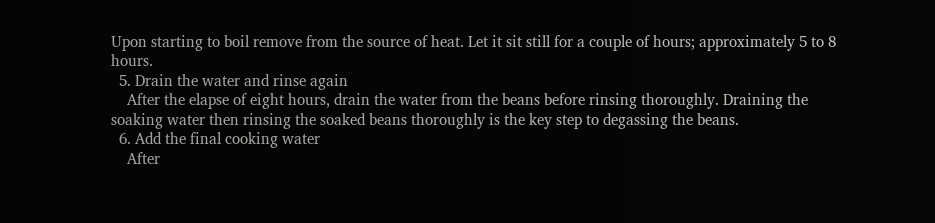Upon starting to boil remove from the source of heat. Let it sit still for a couple of hours; approximately 5 to 8 hours.
  5. Drain the water and rinse again
    After the elapse of eight hours, drain the water from the beans before rinsing thoroughly. Draining the soaking water then rinsing the soaked beans thoroughly is the key step to degassing the beans.
  6. Add the final cooking water
    After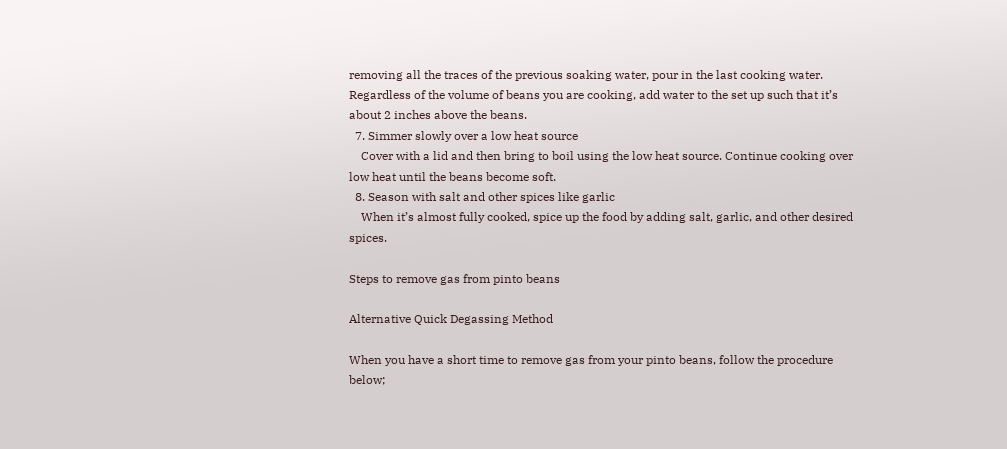removing all the traces of the previous soaking water, pour in the last cooking water. Regardless of the volume of beans you are cooking, add water to the set up such that it’s about 2 inches above the beans.
  7. Simmer slowly over a low heat source
    Cover with a lid and then bring to boil using the low heat source. Continue cooking over low heat until the beans become soft.
  8. Season with salt and other spices like garlic
    When it’s almost fully cooked, spice up the food by adding salt, garlic, and other desired spices.

Steps to remove gas from pinto beans

Alternative Quick Degassing Method

When you have a short time to remove gas from your pinto beans, follow the procedure below;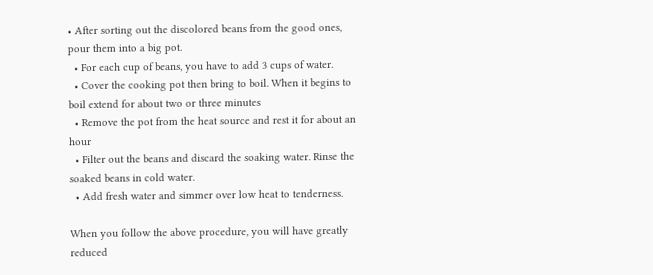• After sorting out the discolored beans from the good ones, pour them into a big pot.
  • For each cup of beans, you have to add 3 cups of water.
  • Cover the cooking pot then bring to boil. When it begins to boil extend for about two or three minutes
  • Remove the pot from the heat source and rest it for about an hour
  • Filter out the beans and discard the soaking water. Rinse the soaked beans in cold water.
  • Add fresh water and simmer over low heat to tenderness.

When you follow the above procedure, you will have greatly reduced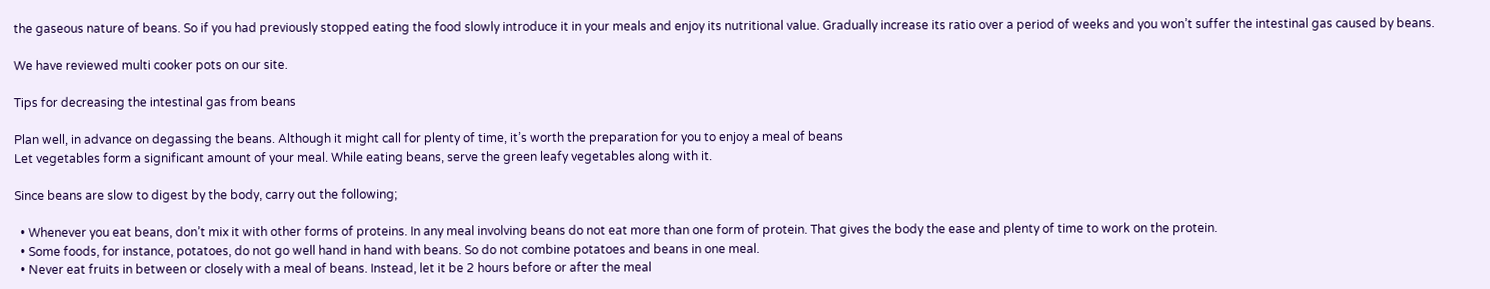the gaseous nature of beans. So if you had previously stopped eating the food slowly introduce it in your meals and enjoy its nutritional value. Gradually increase its ratio over a period of weeks and you won’t suffer the intestinal gas caused by beans.

We have reviewed multi cooker pots on our site.

Tips for decreasing the intestinal gas from beans

Plan well, in advance on degassing the beans. Although it might call for plenty of time, it’s worth the preparation for you to enjoy a meal of beans
Let vegetables form a significant amount of your meal. While eating beans, serve the green leafy vegetables along with it.

Since beans are slow to digest by the body, carry out the following;

  • Whenever you eat beans, don’t mix it with other forms of proteins. In any meal involving beans do not eat more than one form of protein. That gives the body the ease and plenty of time to work on the protein.
  • Some foods, for instance, potatoes, do not go well hand in hand with beans. So do not combine potatoes and beans in one meal.
  • Never eat fruits in between or closely with a meal of beans. Instead, let it be 2 hours before or after the meal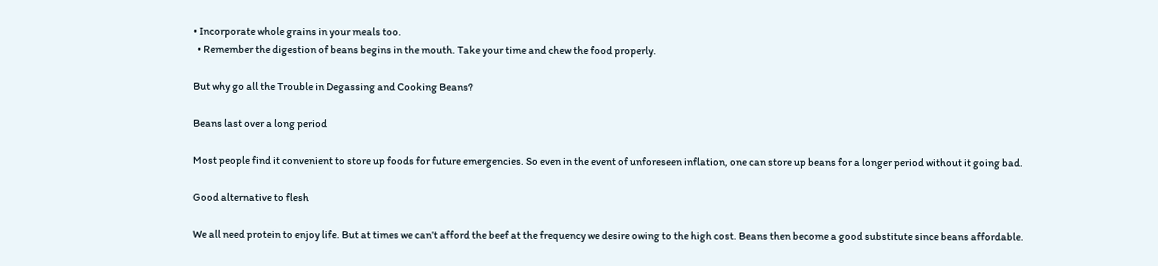• Incorporate whole grains in your meals too.
  • Remember the digestion of beans begins in the mouth. Take your time and chew the food properly.

But why go all the Trouble in Degassing and Cooking Beans?

Beans last over a long period

Most people find it convenient to store up foods for future emergencies. So even in the event of unforeseen inflation, one can store up beans for a longer period without it going bad.

Good alternative to flesh

We all need protein to enjoy life. But at times we can’t afford the beef at the frequency we desire owing to the high cost. Beans then become a good substitute since beans affordable.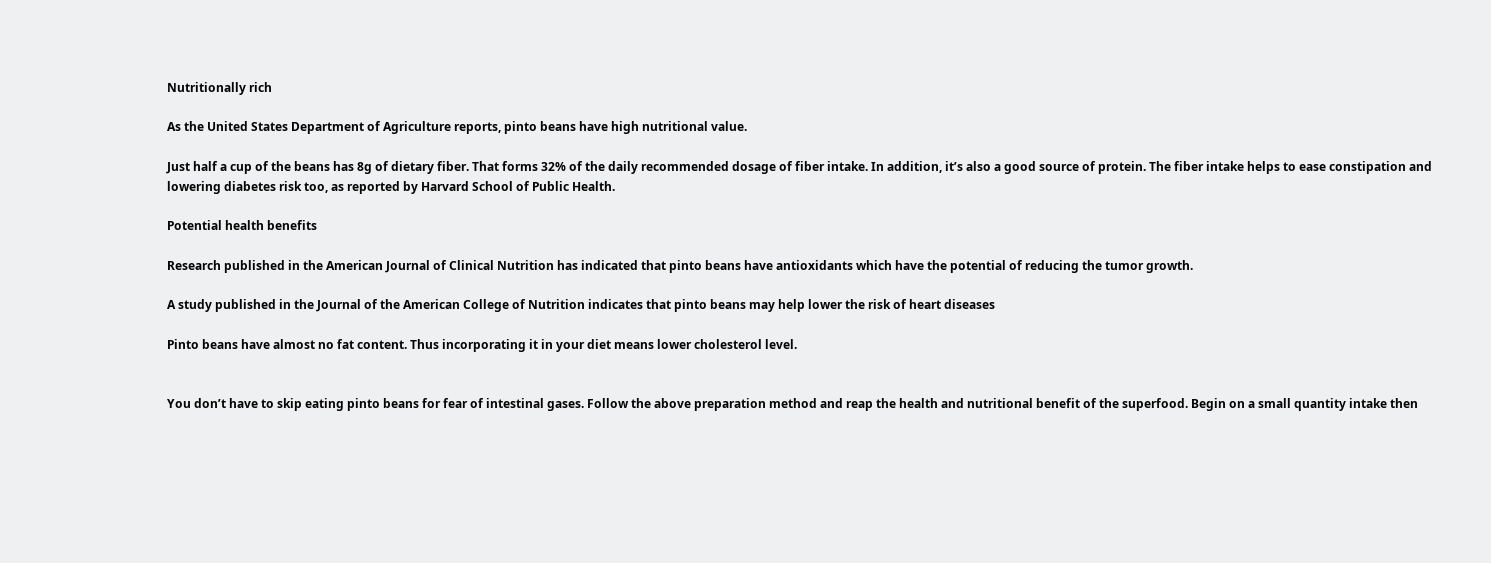Nutritionally rich

As the United States Department of Agriculture reports, pinto beans have high nutritional value.

Just half a cup of the beans has 8g of dietary fiber. That forms 32% of the daily recommended dosage of fiber intake. In addition, it’s also a good source of protein. The fiber intake helps to ease constipation and lowering diabetes risk too, as reported by Harvard School of Public Health.

Potential health benefits

Research published in the American Journal of Clinical Nutrition has indicated that pinto beans have antioxidants which have the potential of reducing the tumor growth.

A study published in the Journal of the American College of Nutrition indicates that pinto beans may help lower the risk of heart diseases

Pinto beans have almost no fat content. Thus incorporating it in your diet means lower cholesterol level.


You don’t have to skip eating pinto beans for fear of intestinal gases. Follow the above preparation method and reap the health and nutritional benefit of the superfood. Begin on a small quantity intake then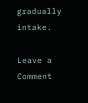gradually intake.

Leave a Comment